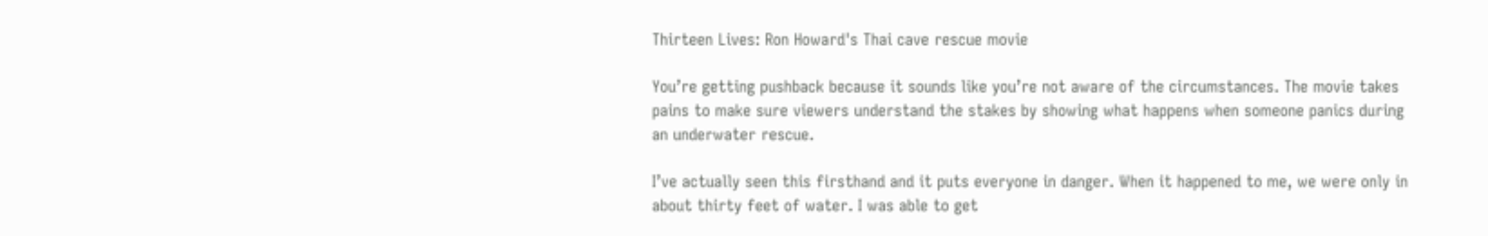Thirteen Lives: Ron Howard's Thai cave rescue movie

You’re getting pushback because it sounds like you’re not aware of the circumstances. The movie takes pains to make sure viewers understand the stakes by showing what happens when someone panics during an underwater rescue.

I’ve actually seen this firsthand and it puts everyone in danger. When it happened to me, we were only in about thirty feet of water. I was able to get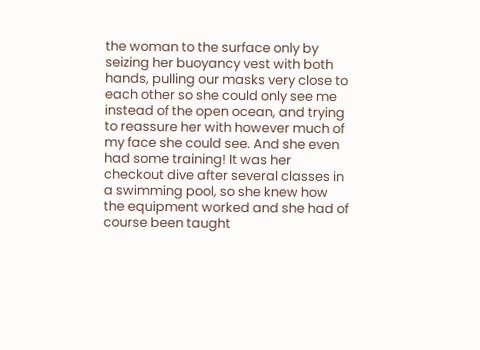the woman to the surface only by seizing her buoyancy vest with both hands, pulling our masks very close to each other so she could only see me instead of the open ocean, and trying to reassure her with however much of my face she could see. And she even had some training! It was her checkout dive after several classes in a swimming pool, so she knew how the equipment worked and she had of course been taught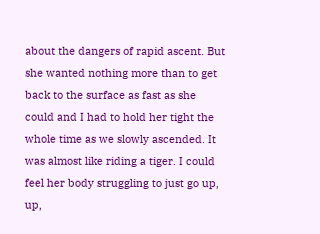about the dangers of rapid ascent. But she wanted nothing more than to get back to the surface as fast as she could and I had to hold her tight the whole time as we slowly ascended. It was almost like riding a tiger. I could feel her body struggling to just go up, up,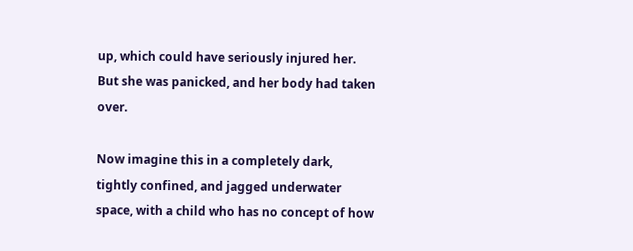up, which could have seriously injured her. But she was panicked, and her body had taken over.

Now imagine this in a completely dark, tightly confined, and jagged underwater space, with a child who has no concept of how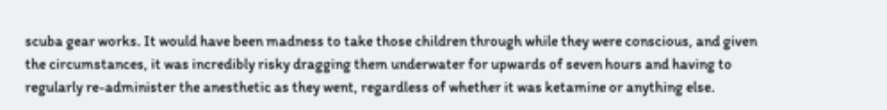scuba gear works. It would have been madness to take those children through while they were conscious, and given the circumstances, it was incredibly risky dragging them underwater for upwards of seven hours and having to regularly re-administer the anesthetic as they went, regardless of whether it was ketamine or anything else.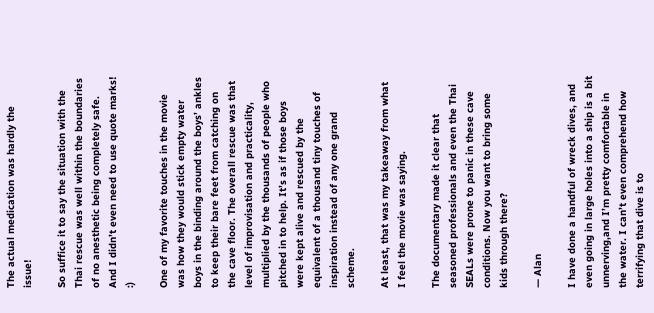The actual medication was hardly the issue!

So suffice it to say the situation with the Thai rescue was well within the boundaries of no anesthetic being completely safe. And I didn’t even need to use quote marks! :)

One of my favorite touches in the movie was how they would stick empty water boys in the binding around the boys’ ankles to keep their bare feet from catching on the cave floor. The overall rescue was that level of improvisation and practicality, multiplied by the thousands of people who pitched in to help. It’s as if those boys were kept alive and rescued by the equivalent of a thousand tiny touches of inspiration instead of any one grand scheme.

At least, that was my takeaway from what I feel the movie was saying.

The documentary made it clear that seasoned professionals and even the Thai SEALs were prone to panic in these cave conditions. Now you want to bring some kids through there?

— Alan

I have done a handful of wreck dives, and even going in large holes into a ship is a bit unnerving,and I’m pretty comfortable in the water. I can’t even comprehend how terrifying that dive is to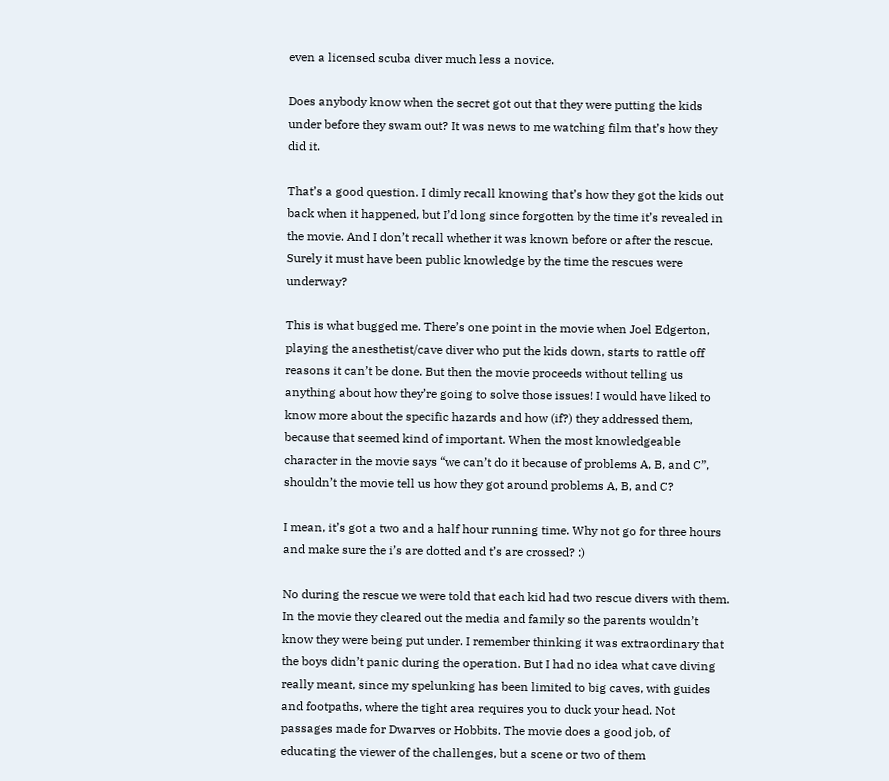even a licensed scuba diver much less a novice.

Does anybody know when the secret got out that they were putting the kids under before they swam out? It was news to me watching film that’s how they did it.

That’s a good question. I dimly recall knowing that’s how they got the kids out back when it happened, but I’d long since forgotten by the time it’s revealed in the movie. And I don’t recall whether it was known before or after the rescue. Surely it must have been public knowledge by the time the rescues were underway?

This is what bugged me. There’s one point in the movie when Joel Edgerton, playing the anesthetist/cave diver who put the kids down, starts to rattle off reasons it can’t be done. But then the movie proceeds without telling us anything about how they’re going to solve those issues! I would have liked to know more about the specific hazards and how (if?) they addressed them, because that seemed kind of important. When the most knowledgeable character in the movie says “we can’t do it because of problems A, B, and C”, shouldn’t the movie tell us how they got around problems A, B, and C?

I mean, it’s got a two and a half hour running time. Why not go for three hours and make sure the i’s are dotted and t’s are crossed? :)

No during the rescue we were told that each kid had two rescue divers with them. In the movie they cleared out the media and family so the parents wouldn’t know they were being put under. I remember thinking it was extraordinary that the boys didn’t panic during the operation. But I had no idea what cave diving really meant, since my spelunking has been limited to big caves, with guides and footpaths, where the tight area requires you to duck your head. Not passages made for Dwarves or Hobbits. The movie does a good job, of educating the viewer of the challenges, but a scene or two of them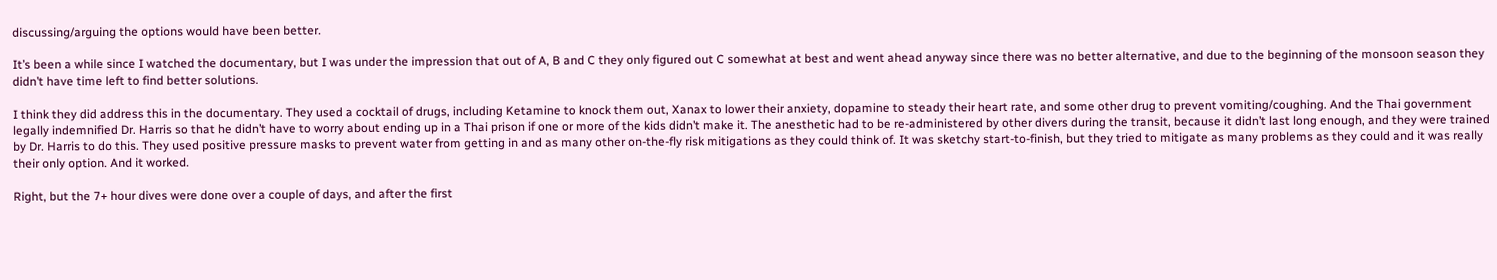discussing/arguing the options would have been better.

It’s been a while since I watched the documentary, but I was under the impression that out of A, B and C they only figured out C somewhat at best and went ahead anyway since there was no better alternative, and due to the beginning of the monsoon season they didn’t have time left to find better solutions.

I think they did address this in the documentary. They used a cocktail of drugs, including Ketamine to knock them out, Xanax to lower their anxiety, dopamine to steady their heart rate, and some other drug to prevent vomiting/coughing. And the Thai government legally indemnified Dr. Harris so that he didn’t have to worry about ending up in a Thai prison if one or more of the kids didn’t make it. The anesthetic had to be re-administered by other divers during the transit, because it didn’t last long enough, and they were trained by Dr. Harris to do this. They used positive pressure masks to prevent water from getting in and as many other on-the-fly risk mitigations as they could think of. It was sketchy start-to-finish, but they tried to mitigate as many problems as they could and it was really their only option. And it worked.

Right, but the 7+ hour dives were done over a couple of days, and after the first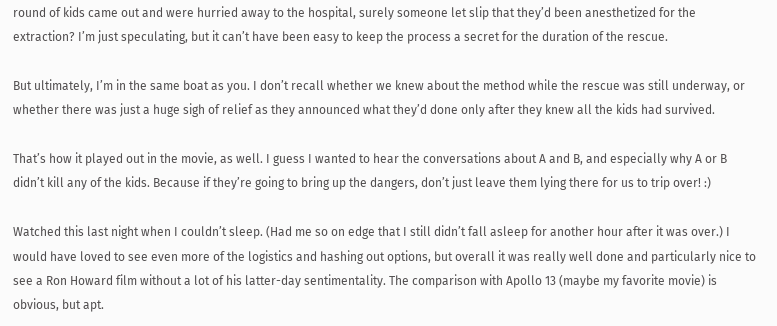round of kids came out and were hurried away to the hospital, surely someone let slip that they’d been anesthetized for the extraction? I’m just speculating, but it can’t have been easy to keep the process a secret for the duration of the rescue.

But ultimately, I’m in the same boat as you. I don’t recall whether we knew about the method while the rescue was still underway, or whether there was just a huge sigh of relief as they announced what they’d done only after they knew all the kids had survived.

That’s how it played out in the movie, as well. I guess I wanted to hear the conversations about A and B, and especially why A or B didn’t kill any of the kids. Because if they’re going to bring up the dangers, don’t just leave them lying there for us to trip over! :)

Watched this last night when I couldn’t sleep. (Had me so on edge that I still didn’t fall asleep for another hour after it was over.) I would have loved to see even more of the logistics and hashing out options, but overall it was really well done and particularly nice to see a Ron Howard film without a lot of his latter-day sentimentality. The comparison with Apollo 13 (maybe my favorite movie) is obvious, but apt.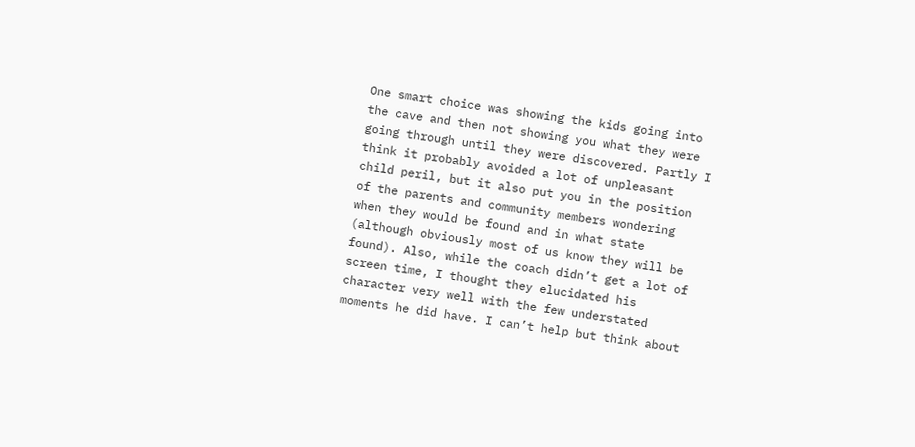One smart choice was showing the kids going into the cave and then not showing you what they were going through until they were discovered. Partly I think it probably avoided a lot of unpleasant child peril, but it also put you in the position of the parents and community members wondering when they would be found and in what state (although obviously most of us know they will be found). Also, while the coach didn’t get a lot of screen time, I thought they elucidated his character very well with the few understated moments he did have. I can’t help but think about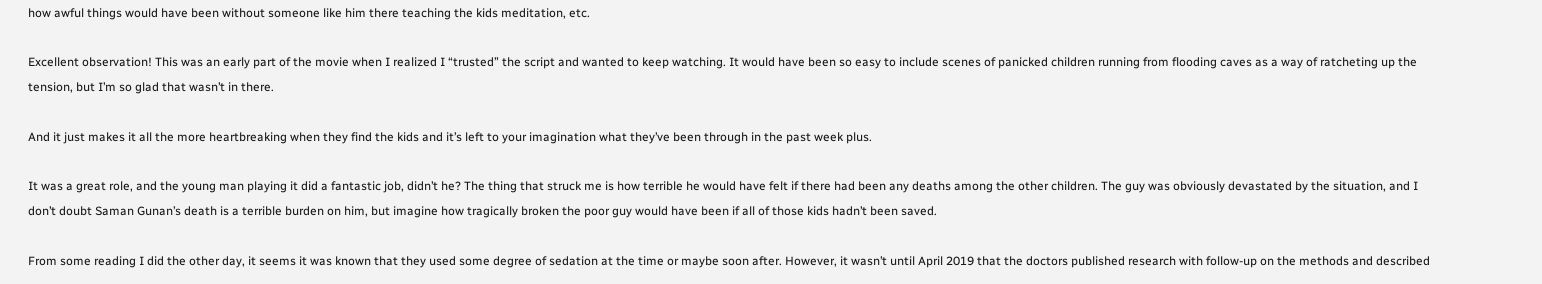how awful things would have been without someone like him there teaching the kids meditation, etc.

Excellent observation! This was an early part of the movie when I realized I “trusted” the script and wanted to keep watching. It would have been so easy to include scenes of panicked children running from flooding caves as a way of ratcheting up the tension, but I’m so glad that wasn’t in there.

And it just makes it all the more heartbreaking when they find the kids and it’s left to your imagination what they’ve been through in the past week plus.

It was a great role, and the young man playing it did a fantastic job, didn’t he? The thing that struck me is how terrible he would have felt if there had been any deaths among the other children. The guy was obviously devastated by the situation, and I don’t doubt Saman Gunan’s death is a terrible burden on him, but imagine how tragically broken the poor guy would have been if all of those kids hadn’t been saved.

From some reading I did the other day, it seems it was known that they used some degree of sedation at the time or maybe soon after. However, it wasn’t until April 2019 that the doctors published research with follow-up on the methods and described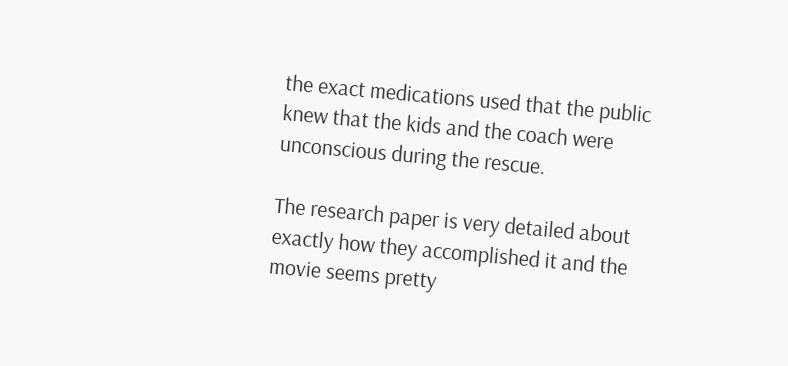the exact medications used that the public knew that the kids and the coach were unconscious during the rescue.

The research paper is very detailed about exactly how they accomplished it and the movie seems pretty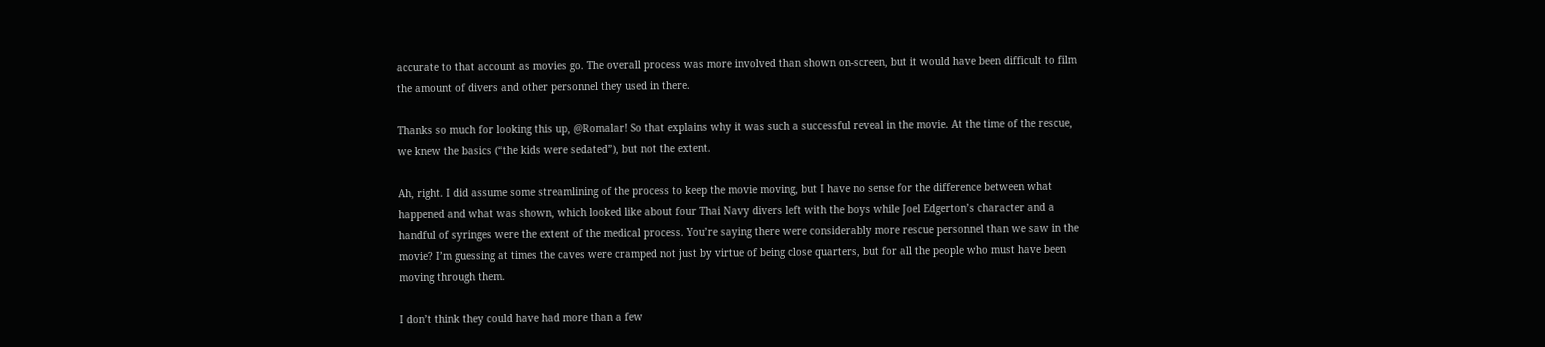accurate to that account as movies go. The overall process was more involved than shown on-screen, but it would have been difficult to film the amount of divers and other personnel they used in there.

Thanks so much for looking this up, @Romalar! So that explains why it was such a successful reveal in the movie. At the time of the rescue, we knew the basics (“the kids were sedated”), but not the extent.

Ah, right. I did assume some streamlining of the process to keep the movie moving, but I have no sense for the difference between what happened and what was shown, which looked like about four Thai Navy divers left with the boys while Joel Edgerton’s character and a handful of syringes were the extent of the medical process. You’re saying there were considerably more rescue personnel than we saw in the movie? I’m guessing at times the caves were cramped not just by virtue of being close quarters, but for all the people who must have been moving through them.

I don’t think they could have had more than a few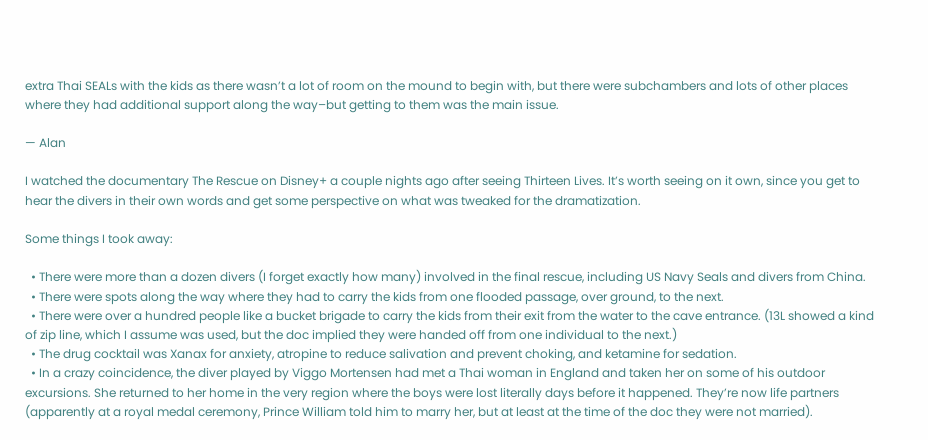extra Thai SEALs with the kids as there wasn’t a lot of room on the mound to begin with, but there were subchambers and lots of other places where they had additional support along the way–but getting to them was the main issue.

— Alan

I watched the documentary The Rescue on Disney+ a couple nights ago after seeing Thirteen Lives. It’s worth seeing on it own, since you get to hear the divers in their own words and get some perspective on what was tweaked for the dramatization.

Some things I took away:

  • There were more than a dozen divers (I forget exactly how many) involved in the final rescue, including US Navy Seals and divers from China.
  • There were spots along the way where they had to carry the kids from one flooded passage, over ground, to the next.
  • There were over a hundred people like a bucket brigade to carry the kids from their exit from the water to the cave entrance. (13L showed a kind of zip line, which I assume was used, but the doc implied they were handed off from one individual to the next.)
  • The drug cocktail was Xanax for anxiety, atropine to reduce salivation and prevent choking, and ketamine for sedation.
  • In a crazy coincidence, the diver played by Viggo Mortensen had met a Thai woman in England and taken her on some of his outdoor excursions. She returned to her home in the very region where the boys were lost literally days before it happened. They’re now life partners (apparently at a royal medal ceremony, Prince William told him to marry her, but at least at the time of the doc they were not married).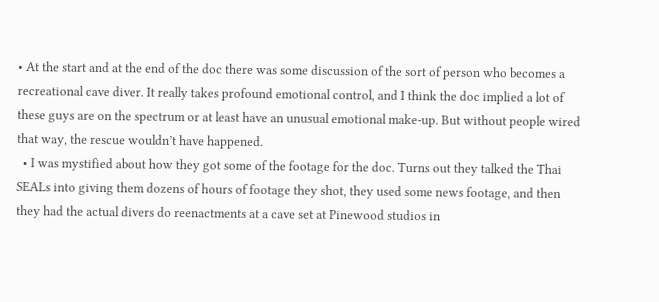• At the start and at the end of the doc there was some discussion of the sort of person who becomes a recreational cave diver. It really takes profound emotional control, and I think the doc implied a lot of these guys are on the spectrum or at least have an unusual emotional make-up. But without people wired that way, the rescue wouldn’t have happened.
  • I was mystified about how they got some of the footage for the doc. Turns out they talked the Thai SEALs into giving them dozens of hours of footage they shot, they used some news footage, and then they had the actual divers do reenactments at a cave set at Pinewood studios in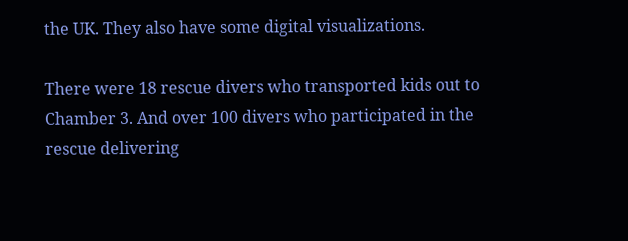the UK. They also have some digital visualizations.

There were 18 rescue divers who transported kids out to Chamber 3. And over 100 divers who participated in the rescue delivering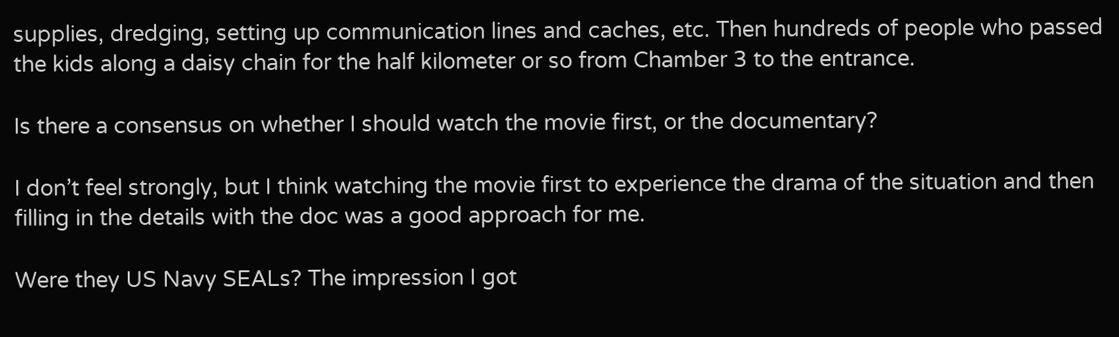supplies, dredging, setting up communication lines and caches, etc. Then hundreds of people who passed the kids along a daisy chain for the half kilometer or so from Chamber 3 to the entrance.

Is there a consensus on whether I should watch the movie first, or the documentary?

I don’t feel strongly, but I think watching the movie first to experience the drama of the situation and then filling in the details with the doc was a good approach for me.

Were they US Navy SEALs? The impression I got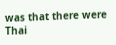was that there were Thai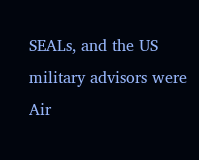SEALs, and the US military advisors were Air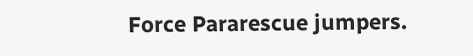Force Pararescue jumpers.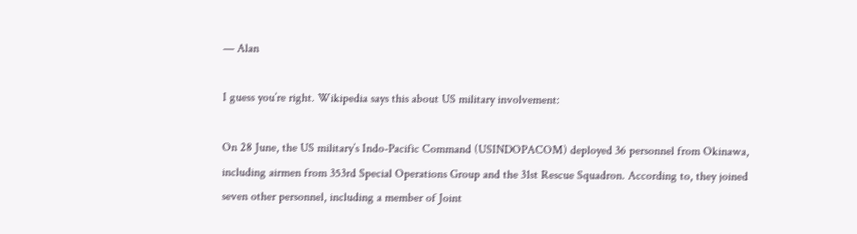— Alan

I guess you’re right. Wikipedia says this about US military involvement:

On 28 June, the US military’s Indo-Pacific Command (USINDOPACOM) deployed 36 personnel from Okinawa, including airmen from 353rd Special Operations Group and the 31st Rescue Squadron. According to, they joined seven other personnel, including a member of Joint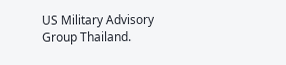US Military Advisory Group Thailand.